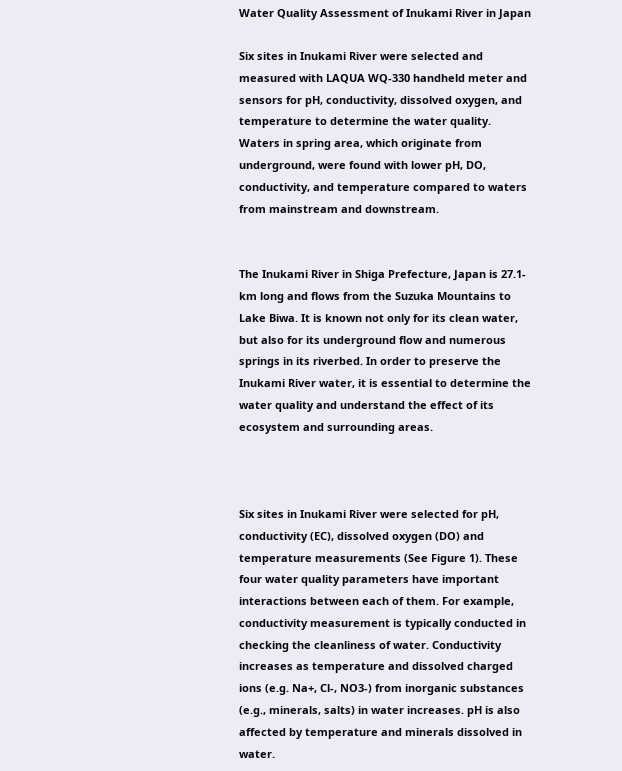Water Quality Assessment of Inukami River in Japan

Six sites in Inukami River were selected and measured with LAQUA WQ-330 handheld meter and sensors for pH, conductivity, dissolved oxygen, and temperature to determine the water quality. Waters in spring area, which originate from underground, were found with lower pH, DO, conductivity, and temperature compared to waters from mainstream and downstream.


The Inukami River in Shiga Prefecture, Japan is 27.1-km long and flows from the Suzuka Mountains to Lake Biwa. It is known not only for its clean water, but also for its underground flow and numerous springs in its riverbed. In order to preserve the Inukami River water, it is essential to determine the water quality and understand the effect of its ecosystem and surrounding areas.



Six sites in Inukami River were selected for pH, conductivity (EC), dissolved oxygen (DO) and temperature measurements (See Figure 1). These four water quality parameters have important interactions between each of them. For example, conductivity measurement is typically conducted in checking the cleanliness of water. Conductivity increases as temperature and dissolved charged ions (e.g. Na+, Cl-, NO3-) from inorganic substances (e.g., minerals, salts) in water increases. pH is also affected by temperature and minerals dissolved in water.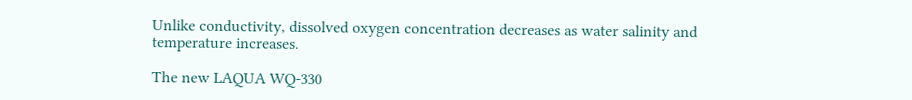Unlike conductivity, dissolved oxygen concentration decreases as water salinity and temperature increases.

The new LAQUA WQ-330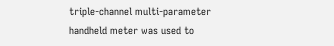triple-channel multi-parameter handheld meter was used to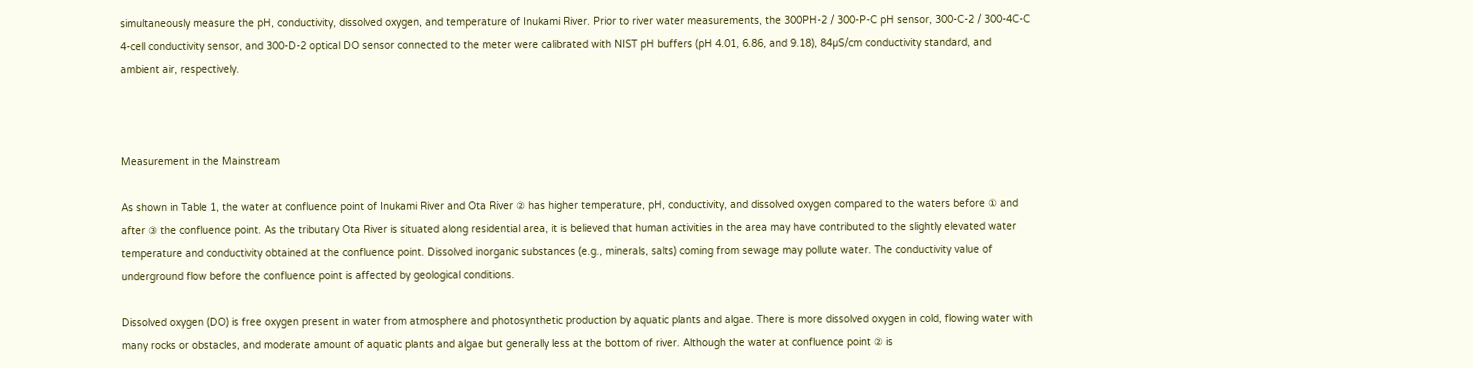simultaneously measure the pH, conductivity, dissolved oxygen, and temperature of Inukami River. Prior to river water measurements, the 300PH-2 / 300-P-C pH sensor, 300-C-2 / 300-4C-C 4-cell conductivity sensor, and 300-D-2 optical DO sensor connected to the meter were calibrated with NIST pH buffers (pH 4.01, 6.86, and 9.18), 84µS/cm conductivity standard, and ambient air, respectively.



Measurement in the Mainstream

As shown in Table 1, the water at confluence point of Inukami River and Ota River ② has higher temperature, pH, conductivity, and dissolved oxygen compared to the waters before ① and after ③ the confluence point. As the tributary Ota River is situated along residential area, it is believed that human activities in the area may have contributed to the slightly elevated water temperature and conductivity obtained at the confluence point. Dissolved inorganic substances (e.g., minerals, salts) coming from sewage may pollute water. The conductivity value of underground flow before the confluence point is affected by geological conditions.

Dissolved oxygen (DO) is free oxygen present in water from atmosphere and photosynthetic production by aquatic plants and algae. There is more dissolved oxygen in cold, flowing water with many rocks or obstacles, and moderate amount of aquatic plants and algae but generally less at the bottom of river. Although the water at confluence point ② is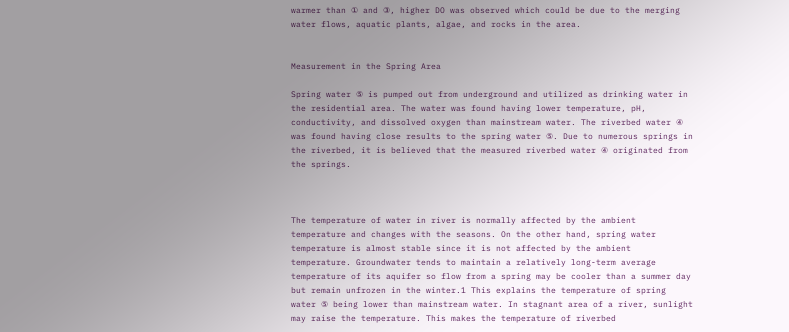warmer than ① and ③, higher DO was observed which could be due to the merging water flows, aquatic plants, algae, and rocks in the area.


Measurement in the Spring Area

Spring water ⑤ is pumped out from underground and utilized as drinking water in the residential area. The water was found having lower temperature, pH, conductivity, and dissolved oxygen than mainstream water. The riverbed water ④ was found having close results to the spring water ⑤. Due to numerous springs in the riverbed, it is believed that the measured riverbed water ④ originated from the springs.



The temperature of water in river is normally affected by the ambient temperature and changes with the seasons. On the other hand, spring water temperature is almost stable since it is not affected by the ambient temperature. Groundwater tends to maintain a relatively long-term average temperature of its aquifer so flow from a spring may be cooler than a summer day but remain unfrozen in the winter.1 This explains the temperature of spring water ⑤ being lower than mainstream water. In stagnant area of a river, sunlight may raise the temperature. This makes the temperature of riverbed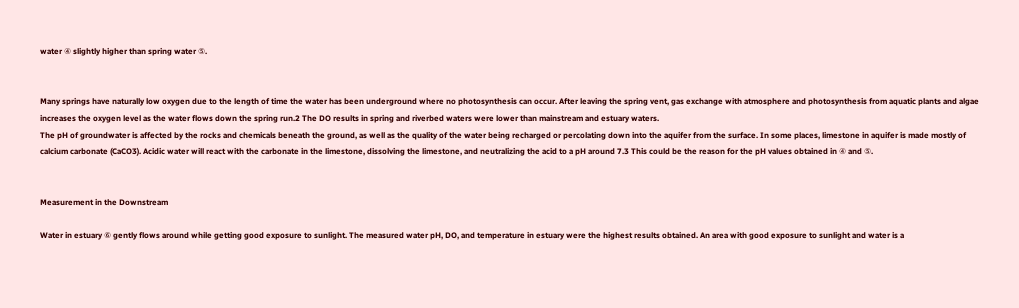water ④ slightly higher than spring water ⑤.


Many springs have naturally low oxygen due to the length of time the water has been underground where no photosynthesis can occur. After leaving the spring vent, gas exchange with atmosphere and photosynthesis from aquatic plants and algae increases the oxygen level as the water flows down the spring run.2 The DO results in spring and riverbed waters were lower than mainstream and estuary waters.
The pH of groundwater is affected by the rocks and chemicals beneath the ground, as well as the quality of the water being recharged or percolating down into the aquifer from the surface. In some places, limestone in aquifer is made mostly of calcium carbonate (CaCO3). Acidic water will react with the carbonate in the limestone, dissolving the limestone, and neutralizing the acid to a pH around 7.3 This could be the reason for the pH values obtained in ④ and ⑤.


Measurement in the Downstream

Water in estuary ⑥ gently flows around while getting good exposure to sunlight. The measured water pH, DO, and temperature in estuary were the highest results obtained. An area with good exposure to sunlight and water is a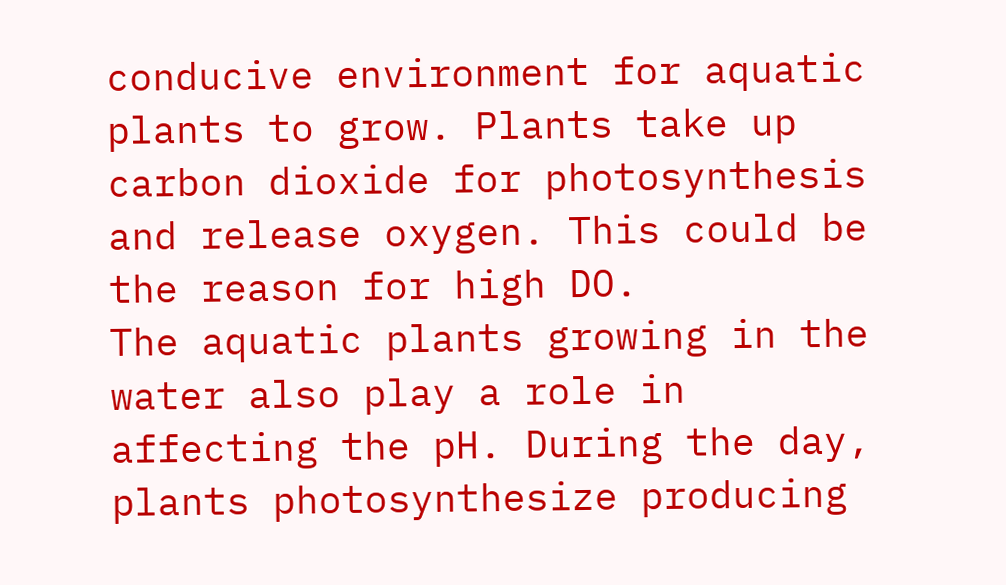conducive environment for aquatic plants to grow. Plants take up carbon dioxide for photosynthesis and release oxygen. This could be the reason for high DO.
The aquatic plants growing in the water also play a role in affecting the pH. During the day, plants photosynthesize producing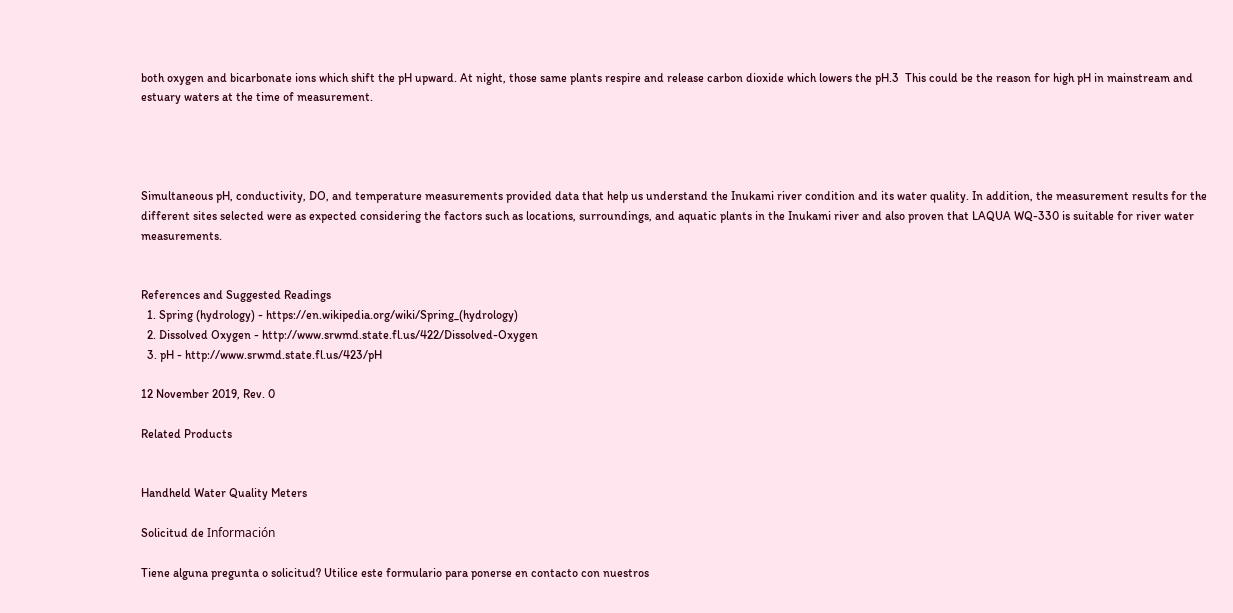both oxygen and bicarbonate ions which shift the pH upward. At night, those same plants respire and release carbon dioxide which lowers the pH.3  This could be the reason for high pH in mainstream and estuary waters at the time of measurement.




Simultaneous pH, conductivity, DO, and temperature measurements provided data that help us understand the Inukami river condition and its water quality. In addition, the measurement results for the different sites selected were as expected considering the factors such as locations, surroundings, and aquatic plants in the Inukami river and also proven that LAQUA WQ-330 is suitable for river water measurements.


References and Suggested Readings
  1. Spring (hydrology) - https://en.wikipedia.org/wiki/Spring_(hydrology)
  2. Dissolved Oxygen - http://www.srwmd.state.fl.us/422/Dissolved-Oxygen
  3. pH - http://www.srwmd.state.fl.us/423/pH

12 November 2019, Rev. 0

Related Products


Handheld Water Quality Meters

Solicitud de Información

Tiene alguna pregunta o solicitud? Utilice este formulario para ponerse en contacto con nuestros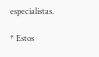especialistas.

* Estos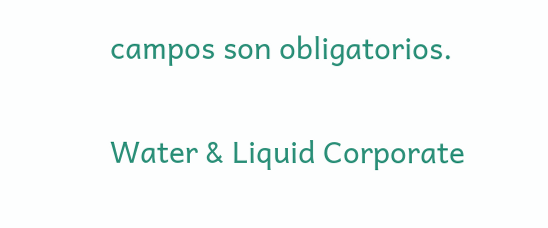campos son obligatorios.

Water & Liquid Corporate